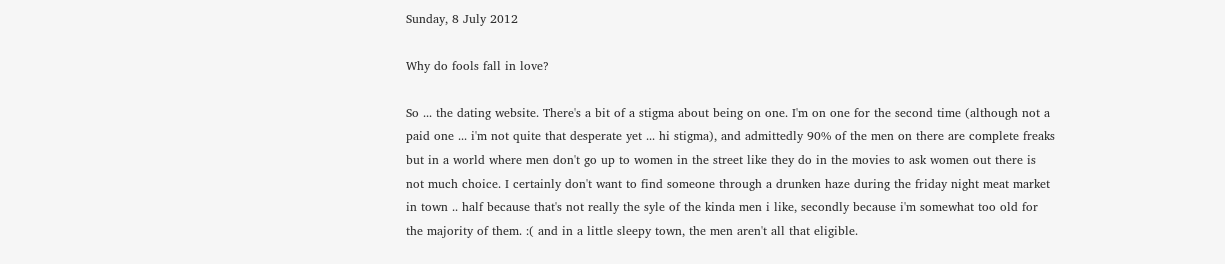Sunday, 8 July 2012

Why do fools fall in love?

So ... the dating website. There's a bit of a stigma about being on one. I'm on one for the second time (although not a paid one ... i'm not quite that desperate yet ... hi stigma), and admittedly 90% of the men on there are complete freaks but in a world where men don't go up to women in the street like they do in the movies to ask women out there is not much choice. I certainly don't want to find someone through a drunken haze during the friday night meat market in town .. half because that's not really the syle of the kinda men i like, secondly because i'm somewhat too old for the majority of them. :( and in a little sleepy town, the men aren't all that eligible.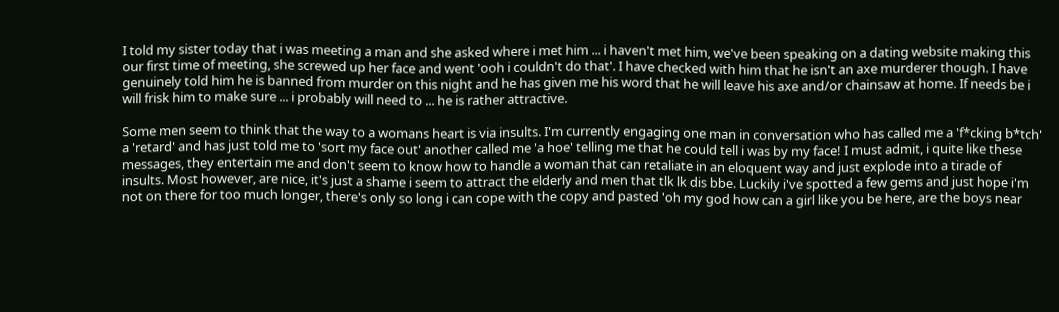I told my sister today that i was meeting a man and she asked where i met him ... i haven't met him, we've been speaking on a dating website making this our first time of meeting, she screwed up her face and went 'ooh i couldn't do that'. I have checked with him that he isn't an axe murderer though. I have genuinely told him he is banned from murder on this night and he has given me his word that he will leave his axe and/or chainsaw at home. If needs be i will frisk him to make sure ... i probably will need to ... he is rather attractive.

Some men seem to think that the way to a womans heart is via insults. I'm currently engaging one man in conversation who has called me a 'f*cking b*tch' a 'retard' and has just told me to 'sort my face out' another called me 'a hoe' telling me that he could tell i was by my face! I must admit, i quite like these messages, they entertain me and don't seem to know how to handle a woman that can retaliate in an eloquent way and just explode into a tirade of insults. Most however, are nice, it's just a shame i seem to attract the elderly and men that tlk lk dis bbe. Luckily i've spotted a few gems and just hope i'm not on there for too much longer, there's only so long i can cope with the copy and pasted 'oh my god how can a girl like you be here, are the boys near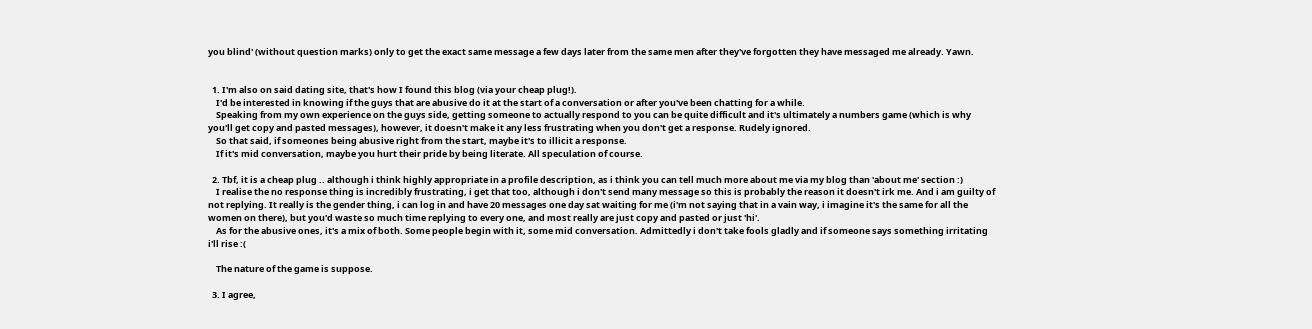you blind' (without question marks) only to get the exact same message a few days later from the same men after they've forgotten they have messaged me already. Yawn.


  1. I'm also on said dating site, that's how I found this blog (via your cheap plug!).
    I'd be interested in knowing if the guys that are abusive do it at the start of a conversation or after you've been chatting for a while.
    Speaking from my own experience on the guys side, getting someone to actually respond to you can be quite difficult and it's ultimately a numbers game (which is why you'll get copy and pasted messages), however, it doesn't make it any less frustrating when you don't get a response. Rudely ignored.
    So that said, if someones being abusive right from the start, maybe it's to illicit a response.
    If it's mid conversation, maybe you hurt their pride by being literate. All speculation of course.

  2. Tbf, it is a cheap plug .. although i think highly appropriate in a profile description, as i think you can tell much more about me via my blog than 'about me' section :)
    I realise the no response thing is incredibly frustrating, i get that too, although i don't send many message so this is probably the reason it doesn't irk me. And i am guilty of not replying. It really is the gender thing, i can log in and have 20 messages one day sat waiting for me (i'm not saying that in a vain way, i imagine it's the same for all the women on there), but you'd waste so much time replying to every one, and most really are just copy and pasted or just 'hi'.
    As for the abusive ones, it's a mix of both. Some people begin with it, some mid conversation. Admittedly i don't take fools gladly and if someone says something irritating i'll rise :(

    The nature of the game is suppose.

  3. I agree,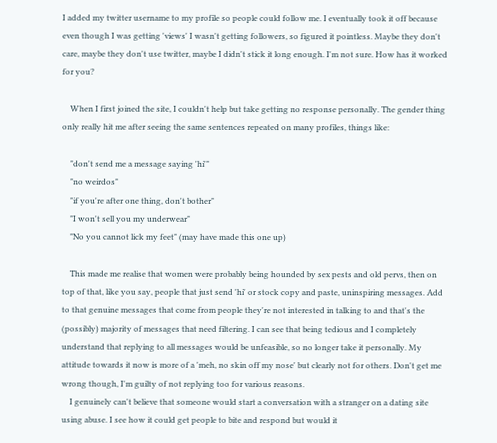I added my twitter username to my profile so people could follow me. I eventually took it off because even though I was getting 'views' I wasn't getting followers, so figured it pointless. Maybe they don't care, maybe they don't use twitter, maybe I didn't stick it long enough. I'm not sure. How has it worked for you?

    When I first joined the site, I couldn't help but take getting no response personally. The gender thing only really hit me after seeing the same sentences repeated on many profiles, things like:

    "don't send me a message saying 'hi'"
    "no weirdos"
    "if you're after one thing, don't bother"
    "I won't sell you my underwear"
    "No you cannot lick my feet" (may have made this one up)

    This made me realise that women were probably being hounded by sex pests and old pervs, then on top of that, like you say, people that just send 'hi' or stock copy and paste, uninspiring messages. Add to that genuine messages that come from people they're not interested in talking to and that's the (possibly) majority of messages that need filtering. I can see that being tedious and I completely understand that replying to all messages would be unfeasible, so no longer take it personally. My attitude towards it now is more of a 'meh, no skin off my nose' but clearly not for others. Don't get me wrong though, I'm guilty of not replying too for various reasons.
    I genuinely can't believe that someone would start a conversation with a stranger on a dating site using abuse. I see how it could get people to bite and respond but would it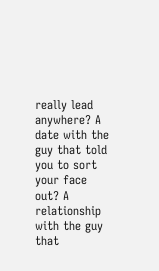really lead anywhere? A date with the guy that told you to sort your face out? A relationship with the guy that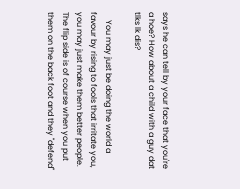says he can tell by your face that you're a hoe? How about a child with a guy dat tlks lk dis?

    You may just be doing the world a favour by rising to fools that irritate you, you may just make them better people. The flip side is of course when you put them on the back foot and they "defend"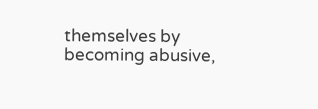themselves by becoming abusive,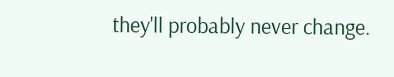they'll probably never change.